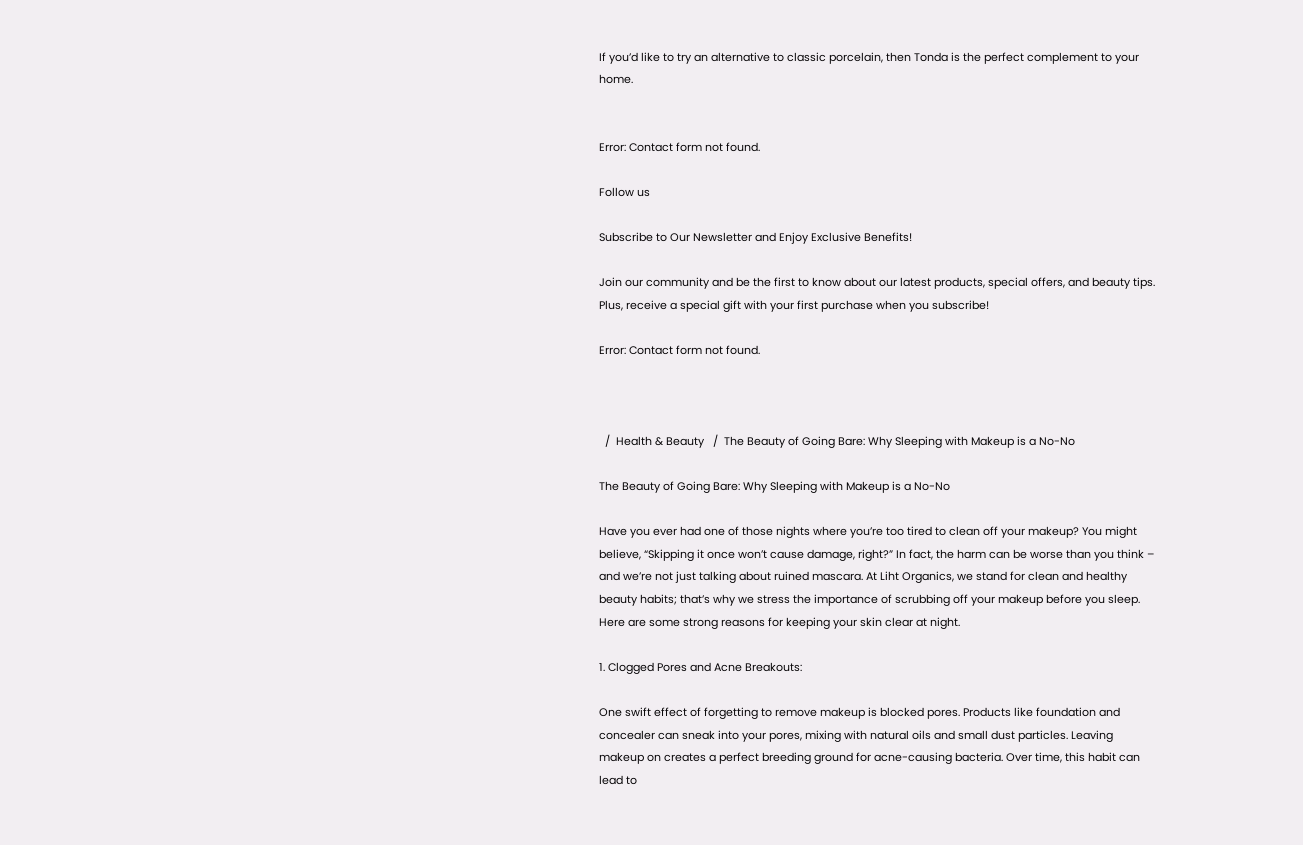If you’d like to try an alternative to classic porcelain, then Tonda is the perfect complement to your home.


Error: Contact form not found.

Follow us

Subscribe to Our Newsletter and Enjoy Exclusive Benefits!

Join our community and be the first to know about our latest products, special offers, and beauty tips. Plus, receive a special gift with your first purchase when you subscribe!

Error: Contact form not found.



  /  Health & Beauty   /  The Beauty of Going Bare: Why Sleeping with Makeup is a No-No

The Beauty of Going Bare: Why Sleeping with Makeup is a No-No

Have you ever had one of those nights where you’re too tired to clean off your makeup? You might believe, “Skipping it once won’t cause damage, right?” In fact, the harm can be worse than you think – and we’re not just talking about ruined mascara. At Liht Organics, we stand for clean and healthy beauty habits; that’s why we stress the importance of scrubbing off your makeup before you sleep. Here are some strong reasons for keeping your skin clear at night.

1. Clogged Pores and Acne Breakouts:

One swift effect of forgetting to remove makeup is blocked pores. Products like foundation and concealer can sneak into your pores, mixing with natural oils and small dust particles. Leaving makeup on creates a perfect breeding ground for acne-causing bacteria. Over time, this habit can lead to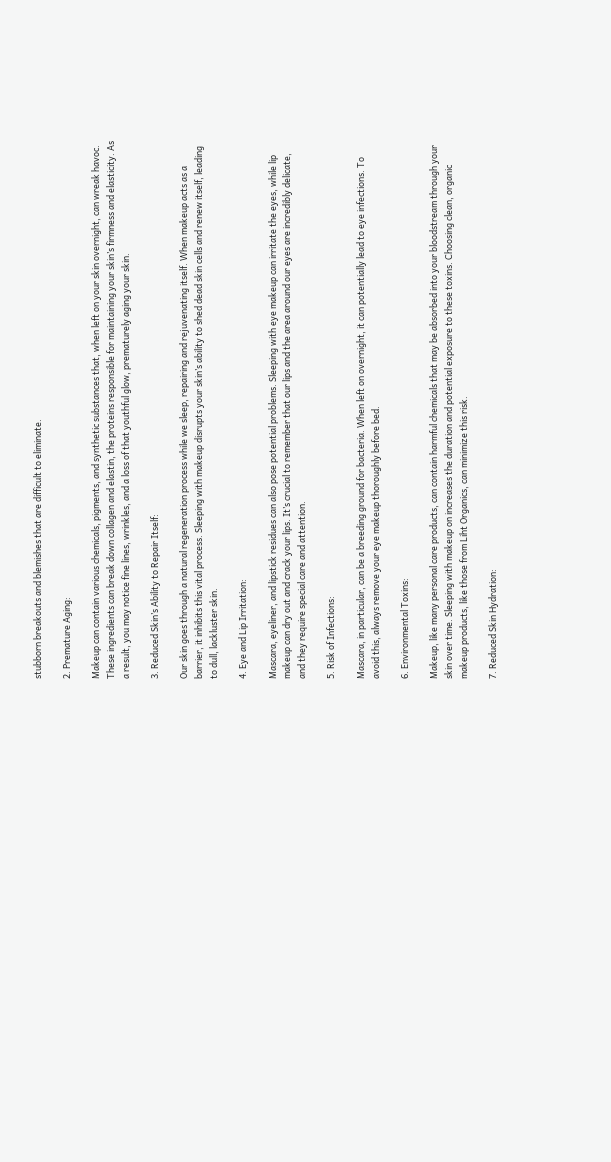stubborn breakouts and blemishes that are difficult to eliminate.

2. Premature Aging:

Makeup can contain various chemicals, pigments, and synthetic substances that, when left on your skin overnight, can wreak havoc. These ingredients can break down collagen and elastin, the proteins responsible for maintaining your skin’s firmness and elasticity. As a result, you may notice fine lines, wrinkles, and a loss of that youthful glow, prematurely aging your skin.

3. Reduced Skin’s Ability to Repair Itself:

Our skin goes through a natural regeneration process while we sleep, repairing and rejuvenating itself. When makeup acts as a barrier, it inhibits this vital process. Sleeping with makeup disrupts your skin’s ability to shed dead skin cells and renew itself, leading to dull, lackluster skin.

4. Eye and Lip Irritation:

Mascara, eyeliner, and lipstick residues can also pose potential problems. Sleeping with eye makeup can irritate the eyes, while lip makeup can dry out and crack your lips. It’s crucial to remember that our lips and the area around our eyes are incredibly delicate, and they require special care and attention.

5. Risk of Infections:

Mascara, in particular, can be a breeding ground for bacteria. When left on overnight, it can potentially lead to eye infections. To avoid this, always remove your eye makeup thoroughly before bed.

6. Environmental Toxins:

Makeup, like many personal care products, can contain harmful chemicals that may be absorbed into your bloodstream through your skin over time. Sleeping with makeup on increases the duration and potential exposure to these toxins. Choosing clean, organic makeup products, like those from Liht Organics, can minimize this risk.

7. Reduced Skin Hydration: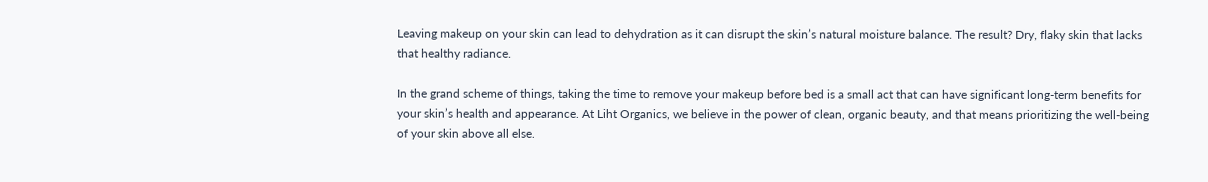Leaving makeup on your skin can lead to dehydration as it can disrupt the skin’s natural moisture balance. The result? Dry, flaky skin that lacks that healthy radiance.

In the grand scheme of things, taking the time to remove your makeup before bed is a small act that can have significant long-term benefits for your skin’s health and appearance. At Liht Organics, we believe in the power of clean, organic beauty, and that means prioritizing the well-being of your skin above all else.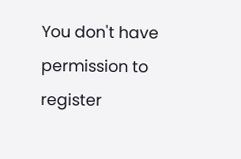You don't have permission to register